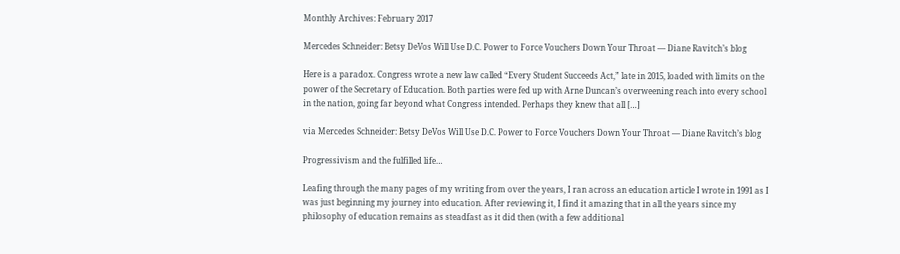Monthly Archives: February 2017

Mercedes Schneider: Betsy DeVos Will Use D.C. Power to Force Vouchers Down Your Throat — Diane Ravitch’s blog

Here is a paradox. Congress wrote a new law called “Every Student Succeeds Act,” late in 2015, loaded with limits on the power of the Secretary of Education. Both parties were fed up with Arne Duncan’s overweening reach into every school in the nation, going far beyond what Congress intended. Perhaps they knew that all […]

via Mercedes Schneider: Betsy DeVos Will Use D.C. Power to Force Vouchers Down Your Throat — Diane Ravitch’s blog

Progressivism and the fulfilled life…

Leafing through the many pages of my writing from over the years, I ran across an education article I wrote in 1991 as I was just beginning my journey into education. After reviewing it, I find it amazing that in all the years since my philosophy of education remains as steadfast as it did then (with a few additional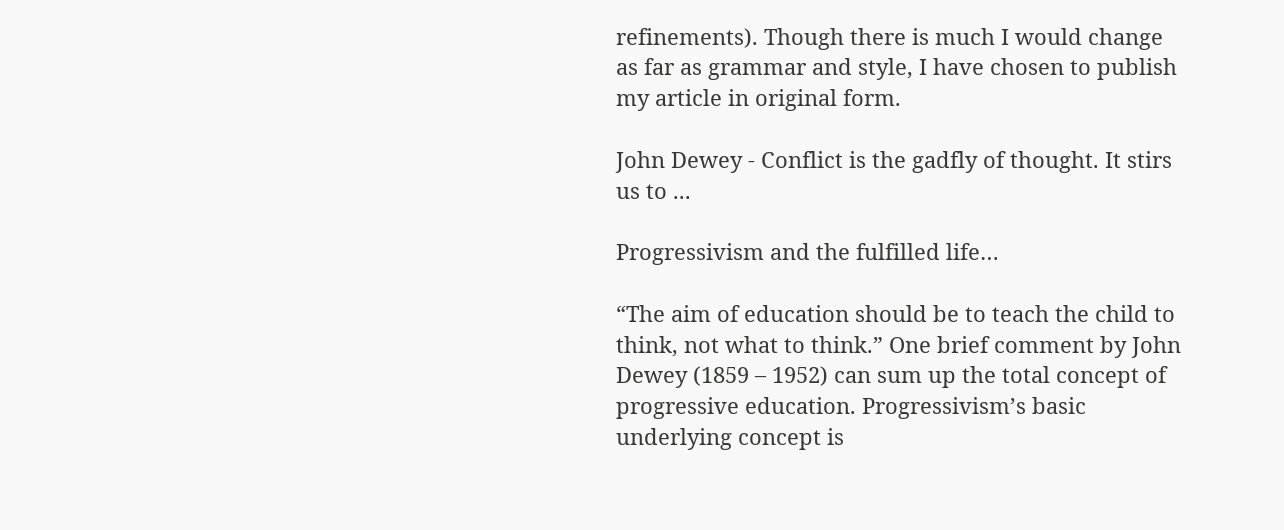refinements). Though there is much I would change as far as grammar and style, I have chosen to publish my article in original form.

John Dewey - Conflict is the gadfly of thought. It stirs us to ...

Progressivism and the fulfilled life…

“The aim of education should be to teach the child to think, not what to think.” One brief comment by John Dewey (1859 – 1952) can sum up the total concept of progressive education. Progressivism’s basic underlying concept is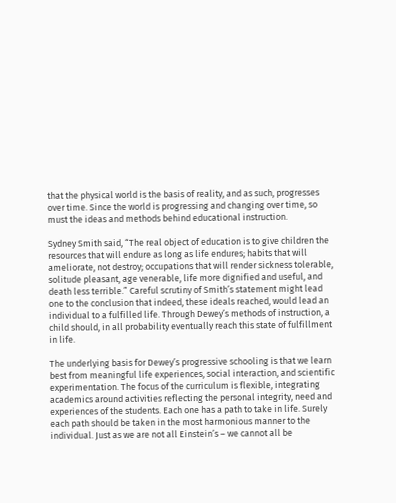that the physical world is the basis of reality, and as such, progresses over time. Since the world is progressing and changing over time, so must the ideas and methods behind educational instruction.

Sydney Smith said, “The real object of education is to give children the resources that will endure as long as life endures; habits that will ameliorate, not destroy; occupations that will render sickness tolerable, solitude pleasant, age venerable, life more dignified and useful, and death less terrible.” Careful scrutiny of Smith’s statement might lead one to the conclusion that indeed, these ideals reached, would lead an individual to a fulfilled life. Through Dewey’s methods of instruction, a child should, in all probability eventually reach this state of fulfillment in life.

The underlying basis for Dewey’s progressive schooling is that we learn best from meaningful life experiences, social interaction, and scientific experimentation. The focus of the curriculum is flexible, integrating academics around activities reflecting the personal integrity, need and experiences of the students. Each one has a path to take in life. Surely each path should be taken in the most harmonious manner to the individual. Just as we are not all Einstein’s – we cannot all be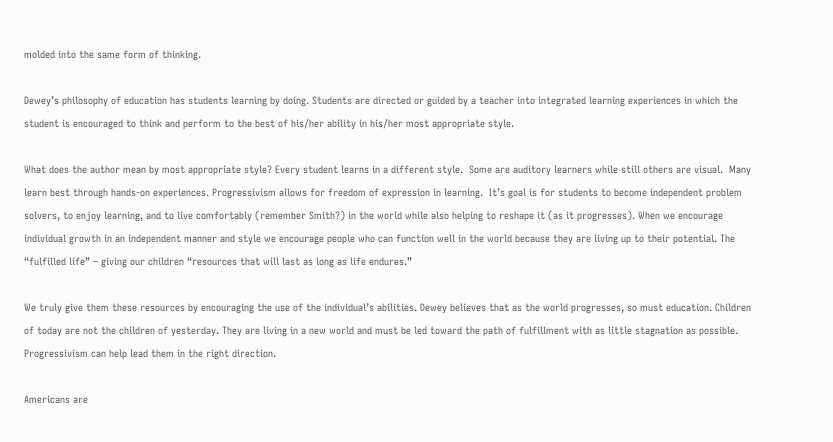molded into the same form of thinking.

Dewey’s philosophy of education has students learning by doing. Students are directed or guided by a teacher into integrated learning experiences in which the student is encouraged to think and perform to the best of his/her ability in his/her most appropriate style.

What does the author mean by most appropriate style? Every student learns in a different style.  Some are auditory learners while still others are visual.  Many learn best through hands-on experiences. Progressivism allows for freedom of expression in learning.  It’s goal is for students to become independent problem solvers, to enjoy learning, and to live comfortably (remember Smith?) in the world while also helping to reshape it (as it progresses). When we encourage individual growth in an independent manner and style we encourage people who can function well in the world because they are living up to their potential. The “fulfilled life” – giving our children “resources that will last as long as life endures.”

We truly give them these resources by encouraging the use of the individual’s abilities. Dewey believes that as the world progresses, so must education. Children of today are not the children of yesterday. They are living in a new world and must be led toward the path of fulfillment with as little stagnation as possible. Progressivism can help lead them in the right direction.

Americans are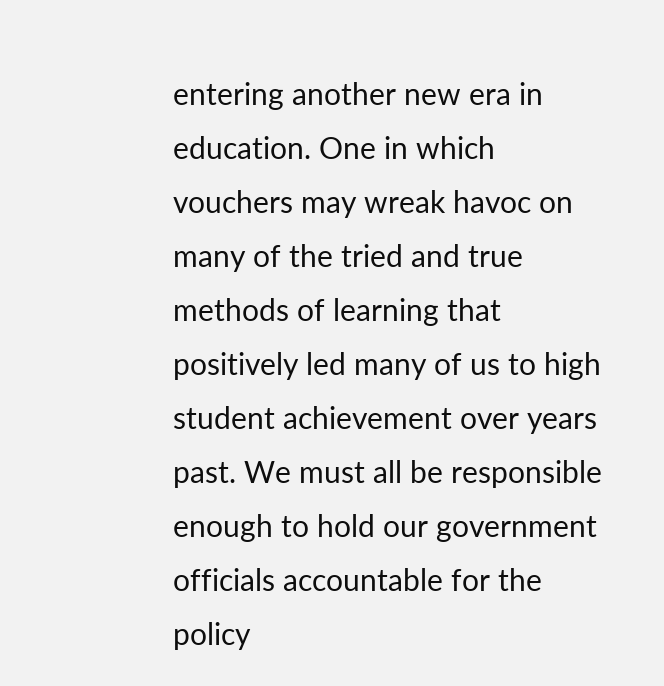entering another new era in education. One in which vouchers may wreak havoc on many of the tried and true methods of learning that positively led many of us to high student achievement over years past. We must all be responsible enough to hold our government officials accountable for the policy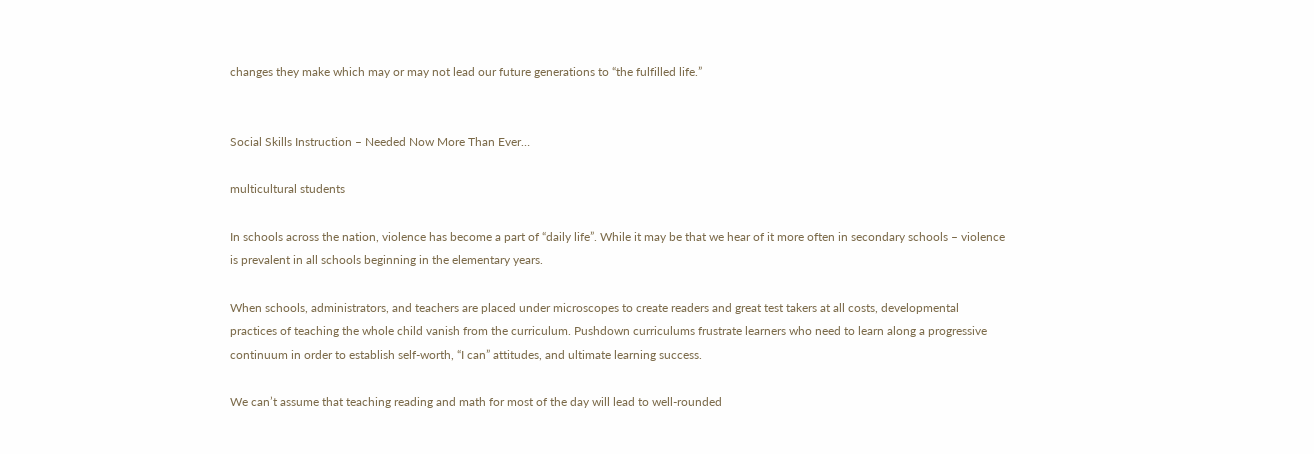changes they make which may or may not lead our future generations to “the fulfilled life.”


Social Skills Instruction – Needed Now More Than Ever…

multicultural students

In schools across the nation, violence has become a part of “daily life”. While it may be that we hear of it more often in secondary schools – violence is prevalent in all schools beginning in the elementary years.

When schools, administrators, and teachers are placed under microscopes to create readers and great test takers at all costs, developmental practices of teaching the whole child vanish from the curriculum. Pushdown curriculums frustrate learners who need to learn along a progressive continuum in order to establish self-worth, “I can” attitudes, and ultimate learning success.

We can’t assume that teaching reading and math for most of the day will lead to well-rounded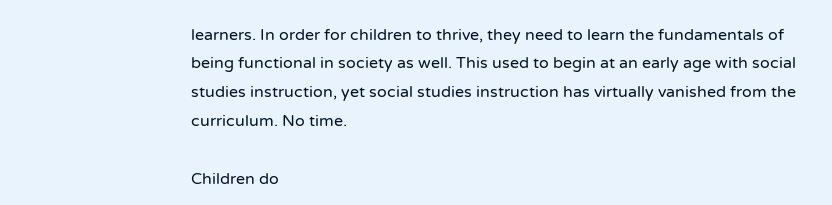learners. In order for children to thrive, they need to learn the fundamentals of being functional in society as well. This used to begin at an early age with social studies instruction, yet social studies instruction has virtually vanished from the curriculum. No time.

Children do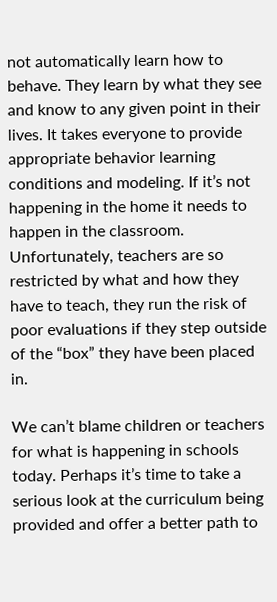not automatically learn how to behave. They learn by what they see and know to any given point in their lives. It takes everyone to provide appropriate behavior learning conditions and modeling. If it’s not happening in the home it needs to happen in the classroom. Unfortunately, teachers are so restricted by what and how they have to teach, they run the risk of poor evaluations if they step outside of the “box” they have been placed in.

We can’t blame children or teachers for what is happening in schools today. Perhaps it’s time to take a serious look at the curriculum being provided and offer a better path to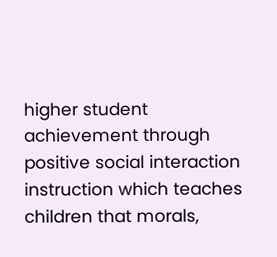higher student achievement through positive social interaction instruction which teaches children that morals,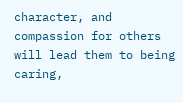character, and compassion for others will lead them to being caring,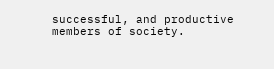successful, and productive members of society.